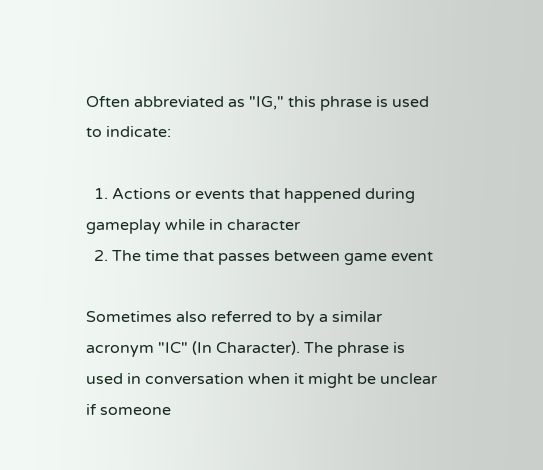Often abbreviated as "IG," this phrase is used to indicate:

  1. Actions or events that happened during gameplay while in character
  2. The time that passes between game event

Sometimes also referred to by a similar acronym "IC" (In Character). The phrase is used in conversation when it might be unclear if someone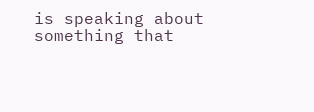is speaking about something that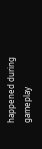happened during gameplay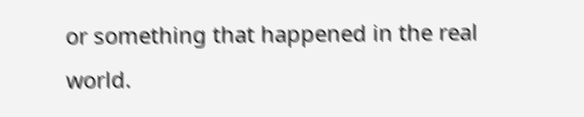or something that happened in the real world.